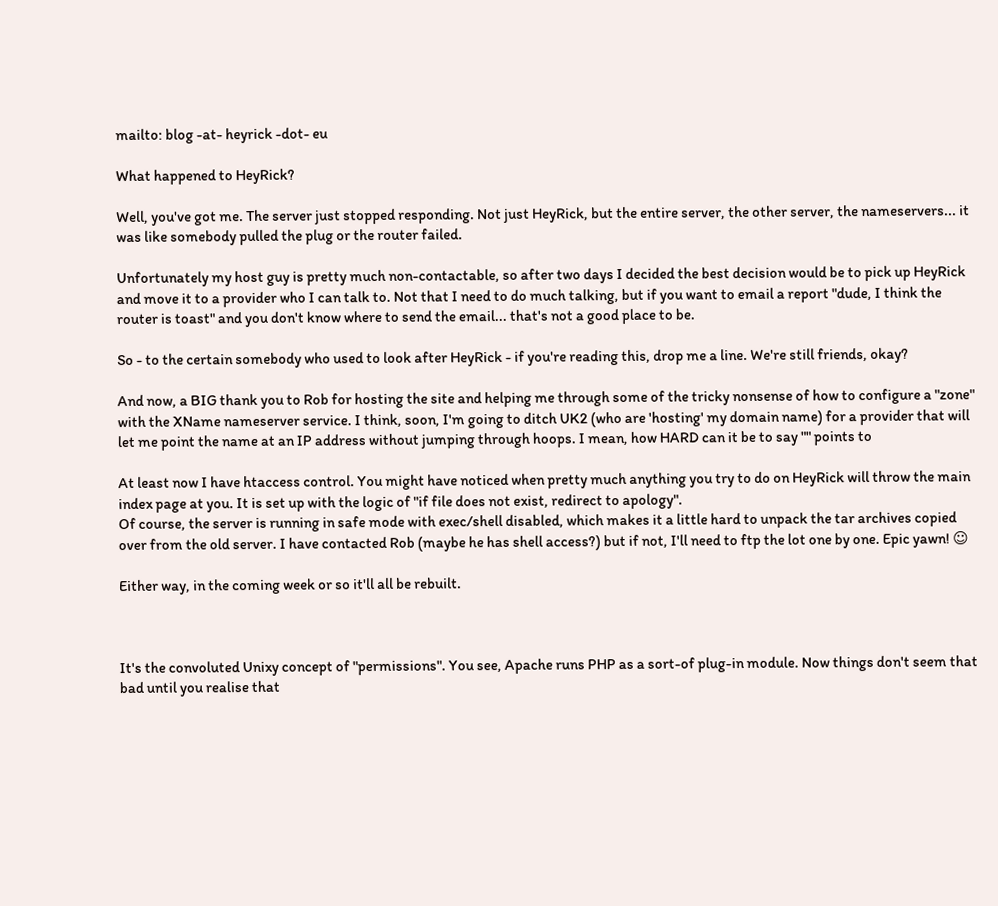mailto: blog -at- heyrick -dot- eu

What happened to HeyRick?

Well, you've got me. The server just stopped responding. Not just HeyRick, but the entire server, the other server, the nameservers... it was like somebody pulled the plug or the router failed.

Unfortunately my host guy is pretty much non-contactable, so after two days I decided the best decision would be to pick up HeyRick and move it to a provider who I can talk to. Not that I need to do much talking, but if you want to email a report "dude, I think the router is toast" and you don't know where to send the email... that's not a good place to be.

So - to the certain somebody who used to look after HeyRick - if you're reading this, drop me a line. We're still friends, okay?

And now, a BIG thank you to Rob for hosting the site and helping me through some of the tricky nonsense of how to configure a "zone" with the XName nameserver service. I think, soon, I'm going to ditch UK2 (who are 'hosting' my domain name) for a provider that will let me point the name at an IP address without jumping through hoops. I mean, how HARD can it be to say "" points to

At least now I have htaccess control. You might have noticed when pretty much anything you try to do on HeyRick will throw the main index page at you. It is set up with the logic of "if file does not exist, redirect to apology".
Of course, the server is running in safe mode with exec/shell disabled, which makes it a little hard to unpack the tar archives copied over from the old server. I have contacted Rob (maybe he has shell access?) but if not, I'll need to ftp the lot one by one. Epic yawn! ☺

Either way, in the coming week or so it'll all be rebuilt.



It's the convoluted Unixy concept of "permissions". You see, Apache runs PHP as a sort-of plug-in module. Now things don't seem that bad until you realise that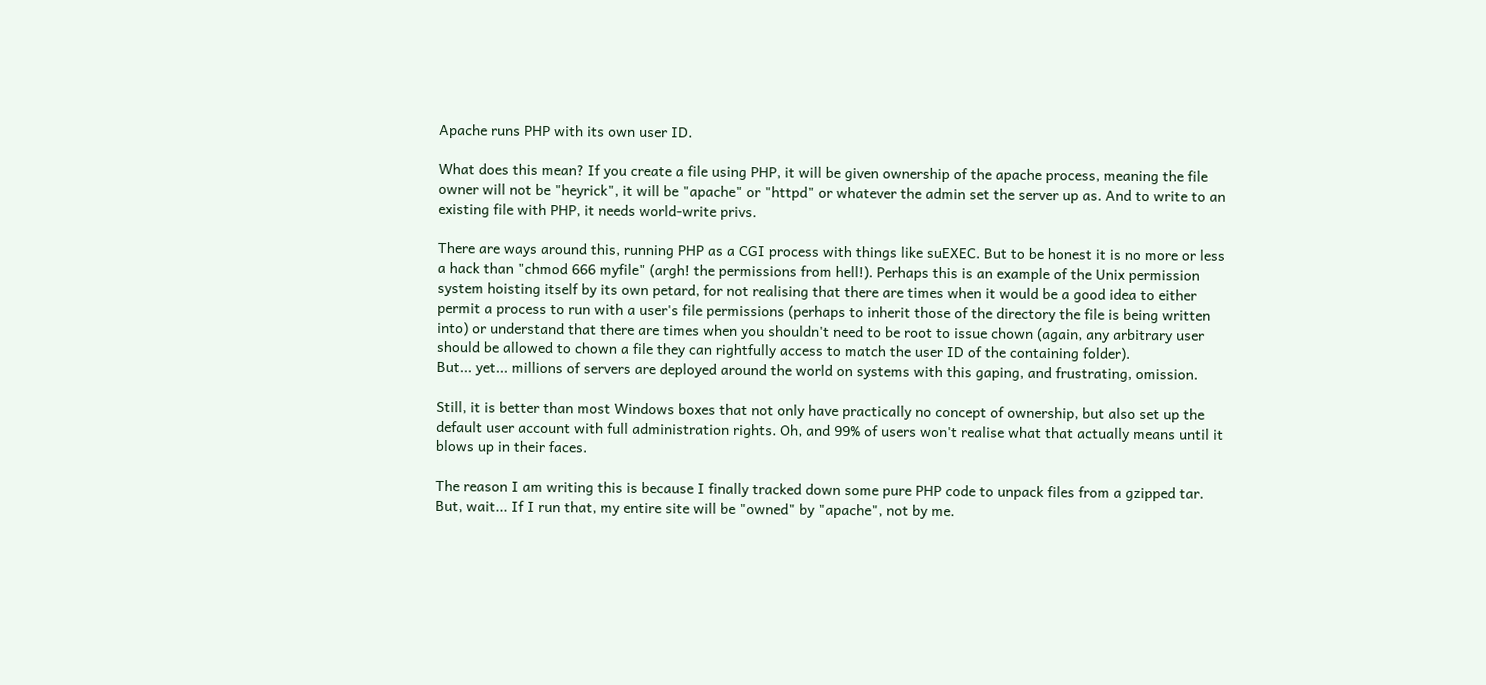Apache runs PHP with its own user ID.

What does this mean? If you create a file using PHP, it will be given ownership of the apache process, meaning the file owner will not be "heyrick", it will be "apache" or "httpd" or whatever the admin set the server up as. And to write to an existing file with PHP, it needs world-write privs.

There are ways around this, running PHP as a CGI process with things like suEXEC. But to be honest it is no more or less a hack than "chmod 666 myfile" (argh! the permissions from hell!). Perhaps this is an example of the Unix permission system hoisting itself by its own petard, for not realising that there are times when it would be a good idea to either permit a process to run with a user's file permissions (perhaps to inherit those of the directory the file is being written into) or understand that there are times when you shouldn't need to be root to issue chown (again, any arbitrary user should be allowed to chown a file they can rightfully access to match the user ID of the containing folder).
But... yet... millions of servers are deployed around the world on systems with this gaping, and frustrating, omission.

Still, it is better than most Windows boxes that not only have practically no concept of ownership, but also set up the default user account with full administration rights. Oh, and 99% of users won't realise what that actually means until it blows up in their faces.

The reason I am writing this is because I finally tracked down some pure PHP code to unpack files from a gzipped tar. But, wait... If I run that, my entire site will be "owned" by "apache", not by me.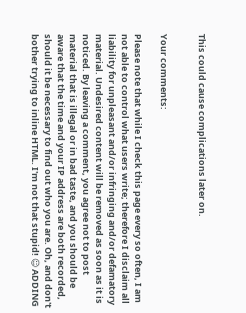This could cause complications later on.


Your comments:

Please note that while I check this page every so often, I am not able to control what users write; therefore I disclaim all liability for unpleasant and/or infringing and/or defamatory material. Undesired content will be removed as soon as it is noticed. By leaving a comment, you agree not to post material that is illegal or in bad taste, and you should be aware that the time and your IP address are both recorded, should it be necessary to find out who you are. Oh, and don't bother trying to inline HTML. I'm not that stupid! ☺ ADDING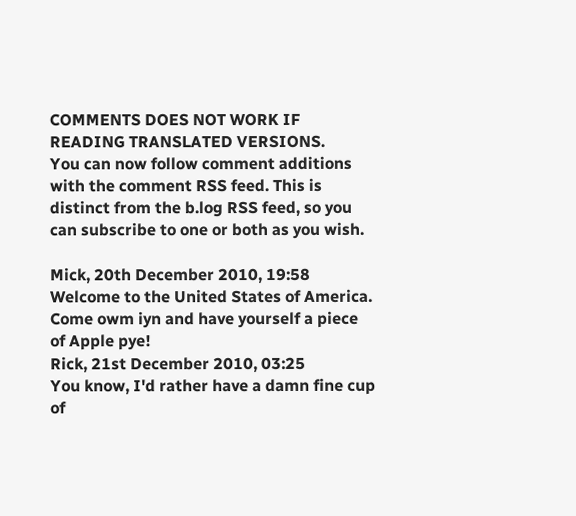COMMENTS DOES NOT WORK IF READING TRANSLATED VERSIONS.
You can now follow comment additions with the comment RSS feed. This is distinct from the b.log RSS feed, so you can subscribe to one or both as you wish.

Mick, 20th December 2010, 19:58
Welcome to the United States of America. Come owm iyn and have yourself a piece of Apple pye!
Rick, 21st December 2010, 03:25
You know, I'd rather have a damn fine cup of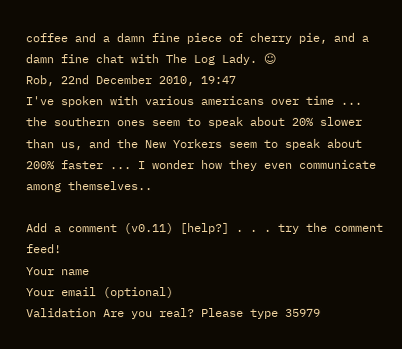coffee and a damn fine piece of cherry pie, and a damn fine chat with The Log Lady. ☺
Rob, 22nd December 2010, 19:47
I've spoken with various americans over time ... the southern ones seem to speak about 20% slower than us, and the New Yorkers seem to speak about 200% faster ... I wonder how they even communicate among themselves..

Add a comment (v0.11) [help?] . . . try the comment feed!
Your name
Your email (optional)
Validation Are you real? Please type 35979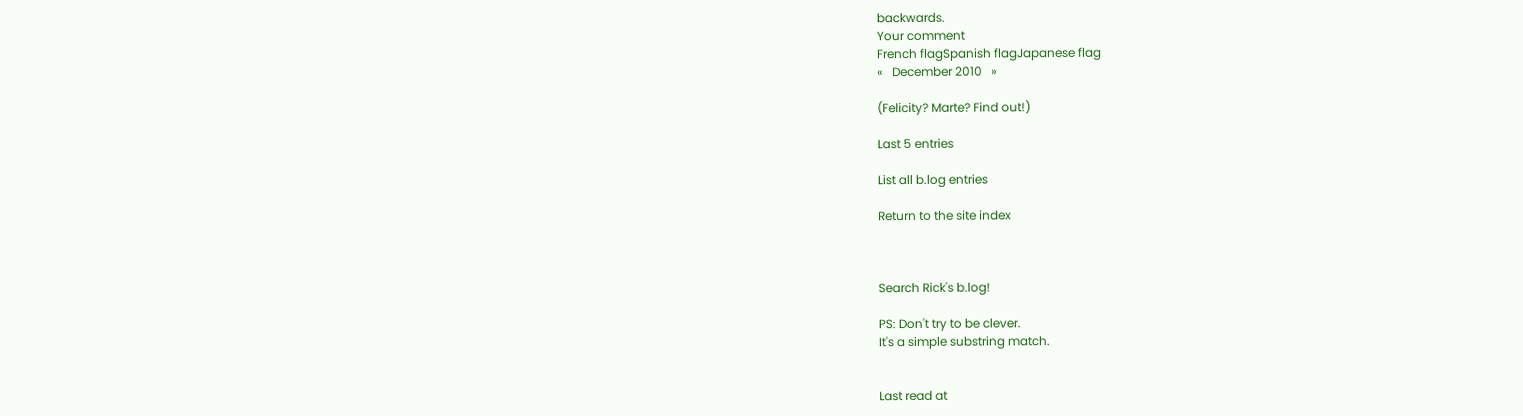backwards.
Your comment
French flagSpanish flagJapanese flag
«   December 2010   »

(Felicity? Marte? Find out!)

Last 5 entries

List all b.log entries

Return to the site index



Search Rick's b.log!

PS: Don't try to be clever.
It's a simple substring match.


Last read at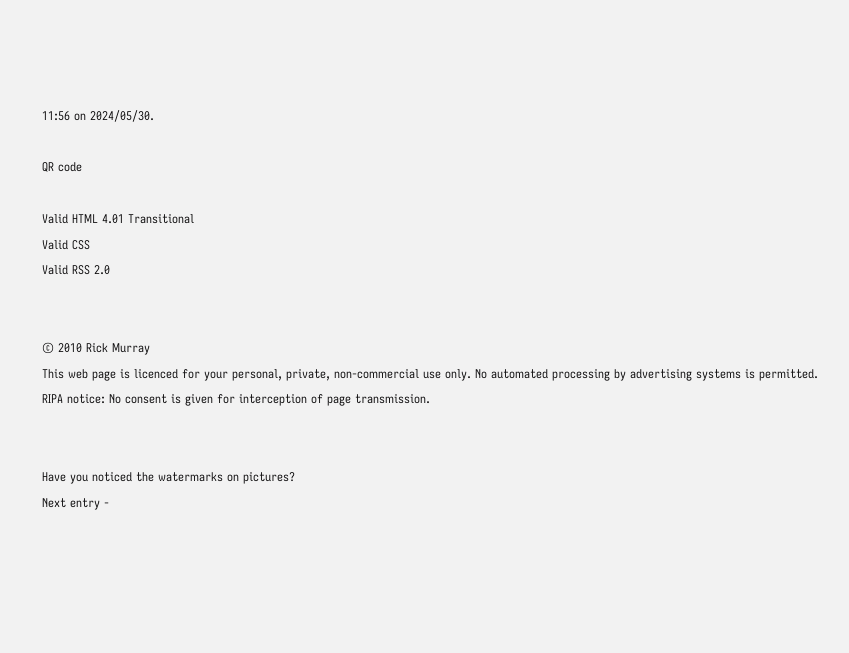11:56 on 2024/05/30.

QR code

Valid HTML 4.01 Transitional
Valid CSS
Valid RSS 2.0


© 2010 Rick Murray
This web page is licenced for your personal, private, non-commercial use only. No automated processing by advertising systems is permitted.
RIPA notice: No consent is given for interception of page transmission.


Have you noticed the watermarks on pictures?
Next entry -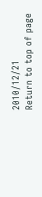2010/12/21
Return to top of page